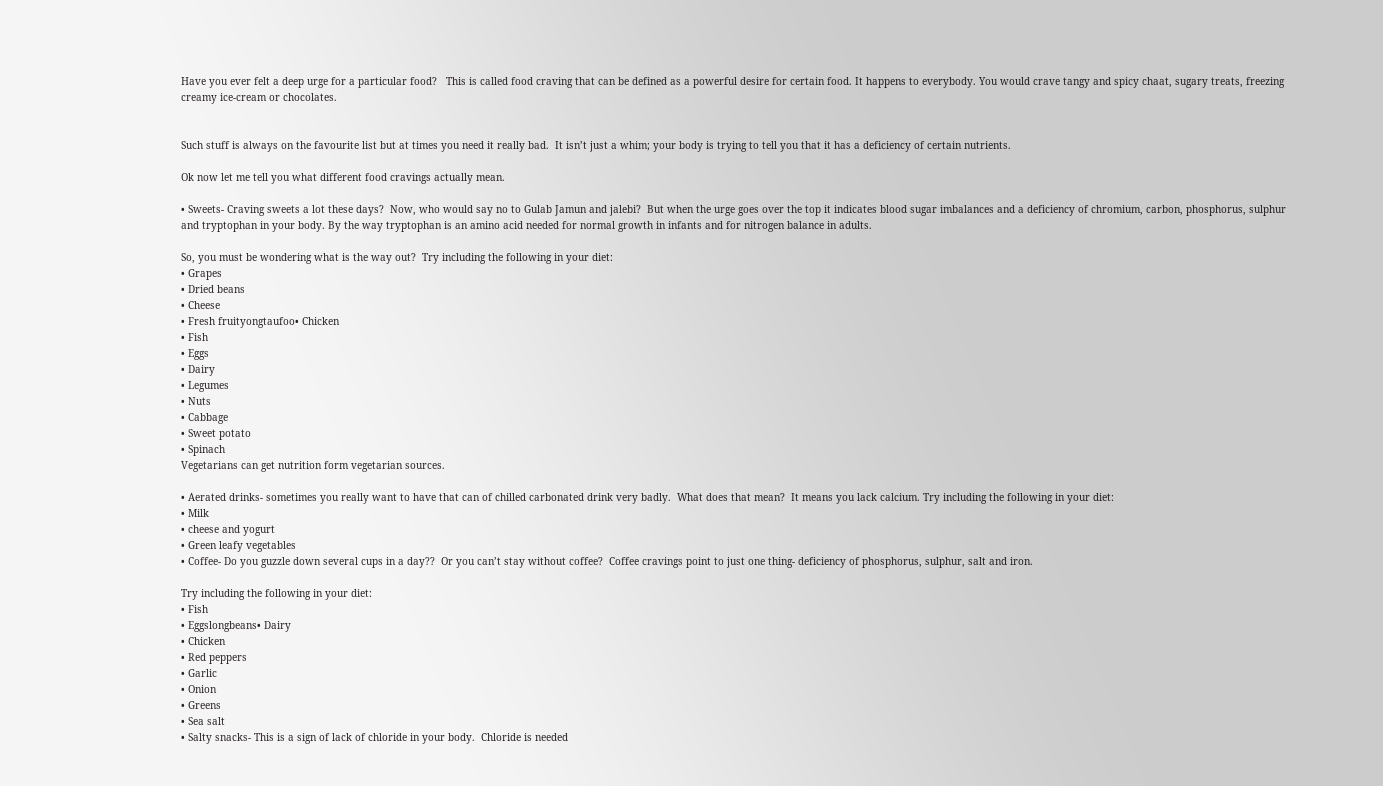Have you ever felt a deep urge for a particular food?   This is called food craving that can be defined as a powerful desire for certain food. It happens to everybody. You would crave tangy and spicy chaat, sugary treats, freezing creamy ice-cream or chocolates.


Such stuff is always on the favourite list but at times you need it really bad.  It isn’t just a whim; your body is trying to tell you that it has a deficiency of certain nutrients.

Ok now let me tell you what different food cravings actually mean.

• Sweets- Craving sweets a lot these days?  Now, who would say no to Gulab Jamun and jalebi?  But when the urge goes over the top it indicates blood sugar imbalances and a deficiency of chromium, carbon, phosphorus, sulphur and tryptophan in your body. By the way tryptophan is an amino acid needed for normal growth in infants and for nitrogen balance in adults.

So, you must be wondering what is the way out?  Try including the following in your diet:
• Grapes
• Dried beans
• Cheese
• Fresh fruityongtaufoo• Chicken
• Fish
• Eggs
• Dairy
• Legumes
• Nuts
• Cabbage
• Sweet potato
• Spinach
Vegetarians can get nutrition form vegetarian sources.

• Aerated drinks- sometimes you really want to have that can of chilled carbonated drink very badly.  What does that mean?  It means you lack calcium. Try including the following in your diet:
• Milk
• cheese and yogurt
• Green leafy vegetables
• Coffee- Do you guzzle down several cups in a day??  Or you can’t stay without coffee?  Coffee cravings point to just one thing- deficiency of phosphorus, sulphur, salt and iron.

Try including the following in your diet:
• Fish
• Eggslongbeans• Dairy
• Chicken
• Red peppers
• Garlic
• Onion
• Greens
• Sea salt
• Salty snacks- This is a sign of lack of chloride in your body.  Chloride is needed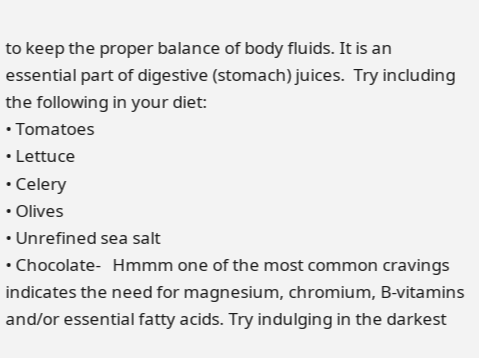to keep the proper balance of body fluids. It is an essential part of digestive (stomach) juices.  Try including the following in your diet:
• Tomatoes
• Lettuce
• Celery
• Olives
• Unrefined sea salt
• Chocolate-   Hmmm one of the most common cravings indicates the need for magnesium, chromium, B-vitamins and/or essential fatty acids. Try indulging in the darkest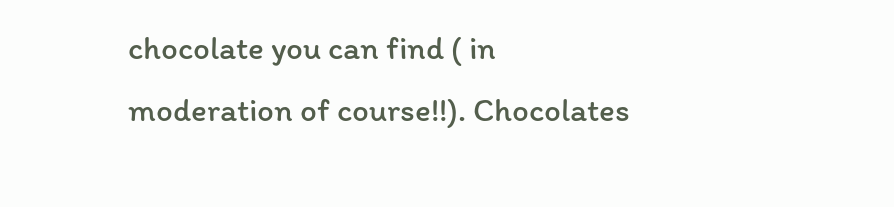chocolate you can find ( in moderation of course!!). Chocolates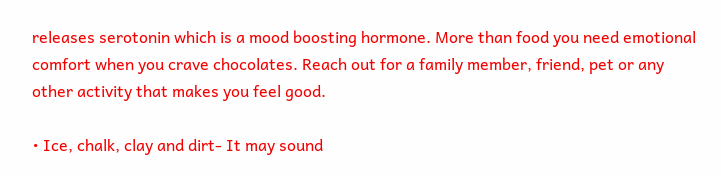releases serotonin which is a mood boosting hormone. More than food you need emotional comfort when you crave chocolates. Reach out for a family member, friend, pet or any other activity that makes you feel good.

• Ice, chalk, clay and dirt- It may sound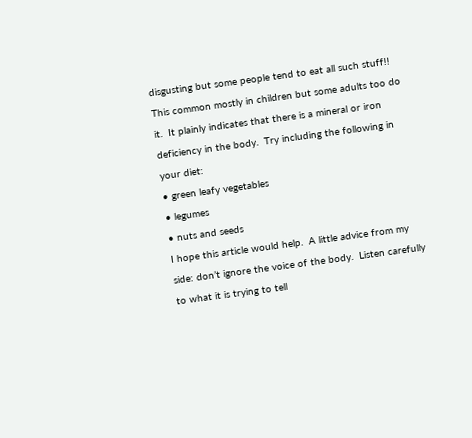disgusting but some people tend to eat all such stuff!!  This common mostly in children but some adults too do it.  It plainly indicates that there is a mineral or iron deficiency in the body.  Try including the following in your diet:
• green leafy vegetables
• legumes
• nuts and seeds
I hope this article would help.  A little advice from my side: don’t ignore the voice of the body.  Listen carefully to what it is trying to tell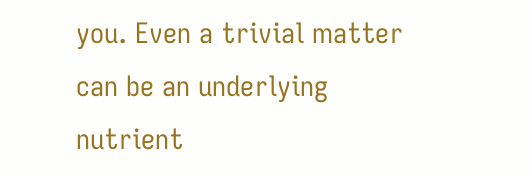you. Even a trivial matter can be an underlying nutrient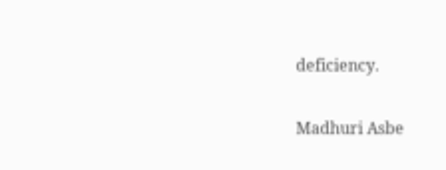deficiency.

Madhuri Asbe